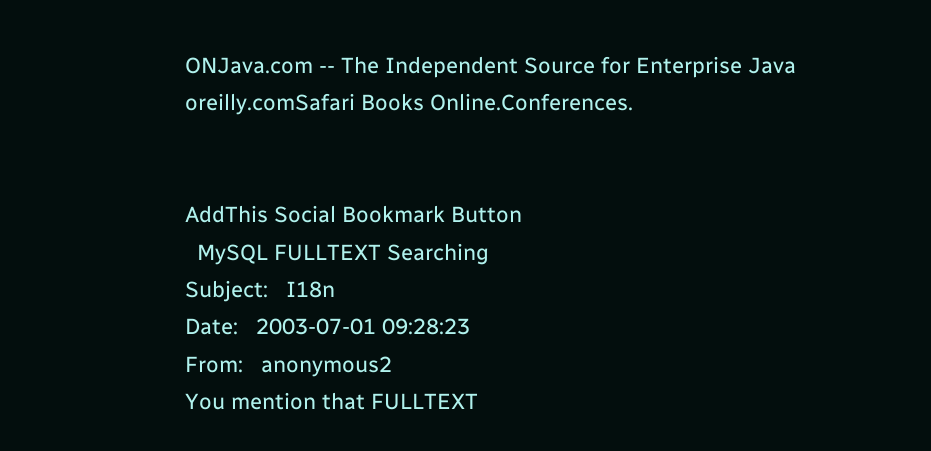ONJava.com -- The Independent Source for Enterprise Java
oreilly.comSafari Books Online.Conferences.


AddThis Social Bookmark Button
  MySQL FULLTEXT Searching
Subject:   I18n
Date:   2003-07-01 09:28:23
From:   anonymous2
You mention that FULLTEXT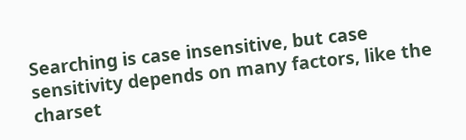Searching is case insensitive, but case sensitivity depends on many factors, like the charset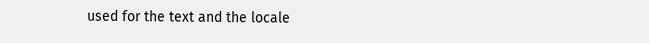used for the text and the locale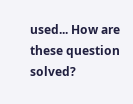used... How are these question solved?